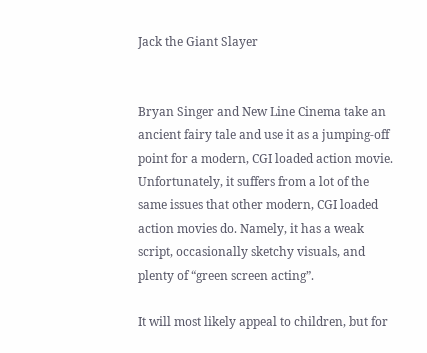Jack the Giant Slayer


Bryan Singer and New Line Cinema take an ancient fairy tale and use it as a jumping-off point for a modern, CGI loaded action movie. Unfortunately, it suffers from a lot of the same issues that other modern, CGI loaded action movies do. Namely, it has a weak script, occasionally sketchy visuals, and plenty of “green screen acting”.

It will most likely appeal to children, but for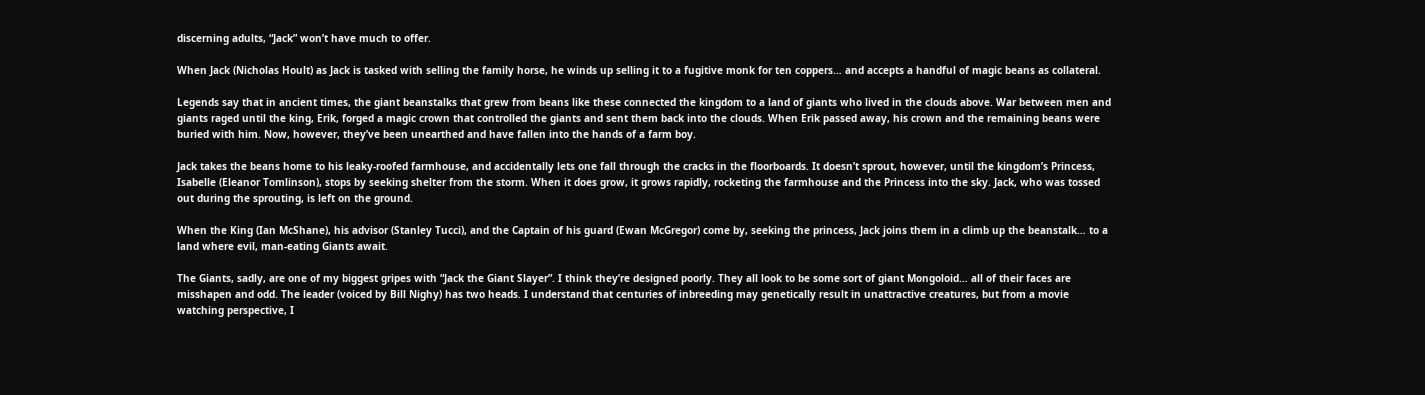discerning adults, “Jack” won’t have much to offer.

When Jack (Nicholas Hoult) as Jack is tasked with selling the family horse, he winds up selling it to a fugitive monk for ten coppers… and accepts a handful of magic beans as collateral.

Legends say that in ancient times, the giant beanstalks that grew from beans like these connected the kingdom to a land of giants who lived in the clouds above. War between men and giants raged until the king, Erik, forged a magic crown that controlled the giants and sent them back into the clouds. When Erik passed away, his crown and the remaining beans were buried with him. Now, however, they’ve been unearthed and have fallen into the hands of a farm boy.

Jack takes the beans home to his leaky-roofed farmhouse, and accidentally lets one fall through the cracks in the floorboards. It doesn’t sprout, however, until the kingdom’s Princess, Isabelle (Eleanor Tomlinson), stops by seeking shelter from the storm. When it does grow, it grows rapidly, rocketing the farmhouse and the Princess into the sky. Jack, who was tossed out during the sprouting, is left on the ground.

When the King (Ian McShane), his advisor (Stanley Tucci), and the Captain of his guard (Ewan McGregor) come by, seeking the princess, Jack joins them in a climb up the beanstalk… to a land where evil, man-eating Giants await.

The Giants, sadly, are one of my biggest gripes with “Jack the Giant Slayer”. I think they’re designed poorly. They all look to be some sort of giant Mongoloid… all of their faces are misshapen and odd. The leader (voiced by Bill Nighy) has two heads. I understand that centuries of inbreeding may genetically result in unattractive creatures, but from a movie watching perspective, I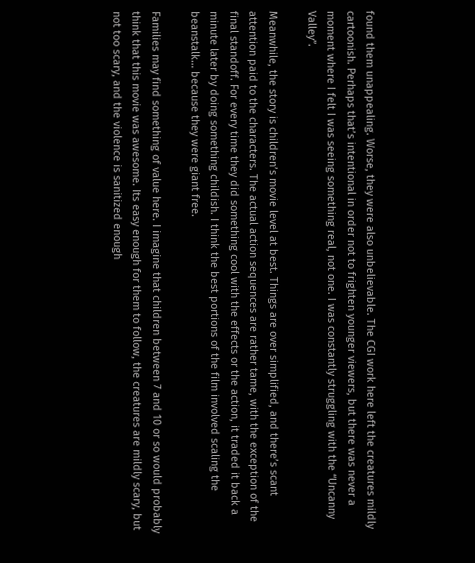found them unappealing. Worse, they were also unbelievable. The CGI work here left the creatures mildly cartoonish. Perhaps that’s intentional in order not to frighten younger viewers, but there was never a moment where I felt I was seeing something real, not one. I was constantly struggling with the “Uncanny Valley”.

Meanwhile, the story is children’s movie level at best. Things are over simplified, and there’s scant attention paid to the characters. The actual action sequences are rather tame, with the exception of the final standoff. For every time they did something cool with the effects or the action, it traded it back a minute later by doing something childish. I think the best portions of the film involved scaling the beanstalk… because they were giant free.

Families may find something of value here. I imagine that children between 7 and 10 or so would probably think that this movie was awesome. Its easy enough for them to follow, the creatures are mildly scary, but not too scary, and the violence is sanitized enough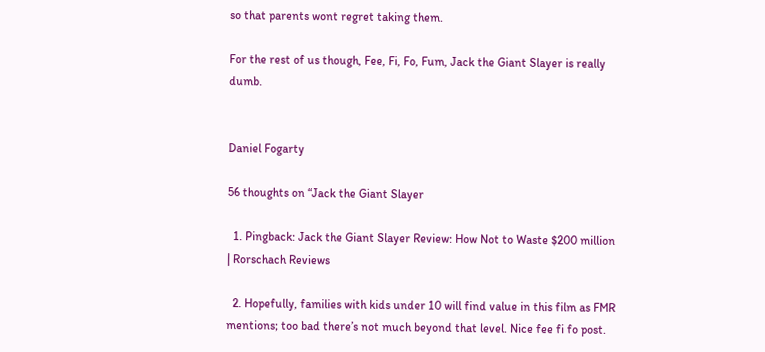so that parents wont regret taking them.

For the rest of us though, Fee, Fi, Fo, Fum, Jack the Giant Slayer is really dumb.


Daniel Fogarty

56 thoughts on “Jack the Giant Slayer

  1. Pingback: Jack the Giant Slayer Review: How Not to Waste $200 million | Rorschach Reviews

  2. Hopefully, families with kids under 10 will find value in this film as FMR mentions; too bad there’s not much beyond that level. Nice fee fi fo post.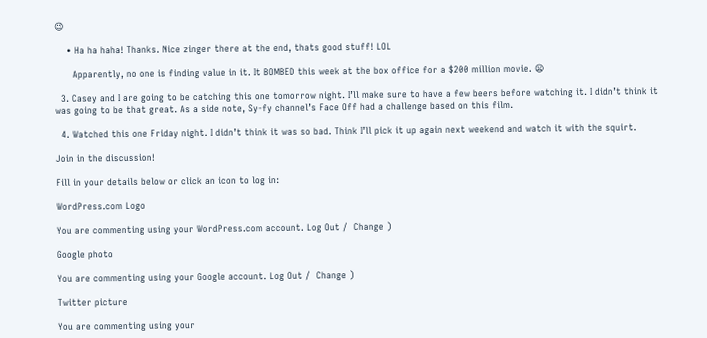😉

    • Ha ha haha! Thanks. Nice zinger there at the end, thats good stuff! LOL

      Apparently, no one is finding value in it. It BOMBED this week at the box office for a $200 million movie. 😦

  3. Casey and I are going to be catching this one tomorrow night. I’ll make sure to have a few beers before watching it. I didn’t think it was going to be that great. As a side note, Sy-fy channel’s Face Off had a challenge based on this film.

  4. Watched this one Friday night. I didn’t think it was so bad. Think I’ll pick it up again next weekend and watch it with the squirt.

Join in the discussion!

Fill in your details below or click an icon to log in:

WordPress.com Logo

You are commenting using your WordPress.com account. Log Out /  Change )

Google photo

You are commenting using your Google account. Log Out /  Change )

Twitter picture

You are commenting using your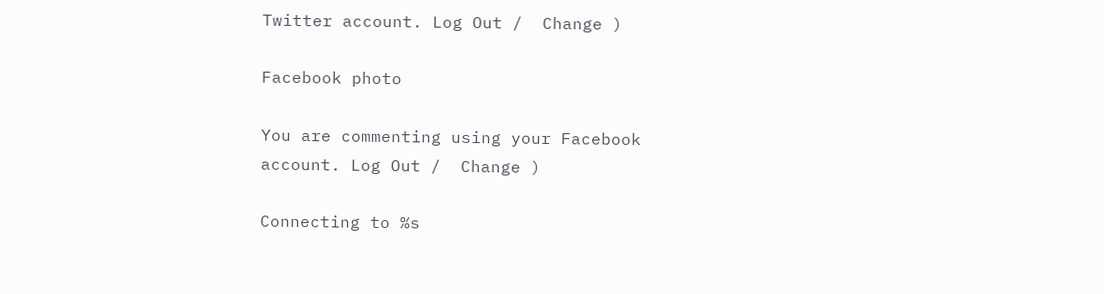Twitter account. Log Out /  Change )

Facebook photo

You are commenting using your Facebook account. Log Out /  Change )

Connecting to %s